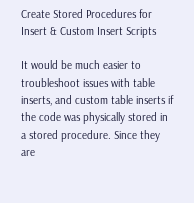Create Stored Procedures for Insert & Custom Insert Scripts

It would be much easier to troubleshoot issues with table inserts, and custom table inserts if the code was physically stored in a stored procedure. Since they are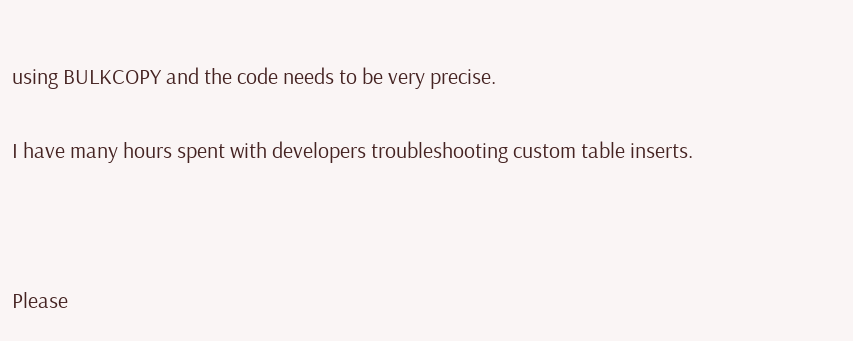using BULKCOPY and the code needs to be very precise.

I have many hours spent with developers troubleshooting custom table inserts.



Please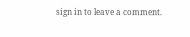sign in to leave a comment.